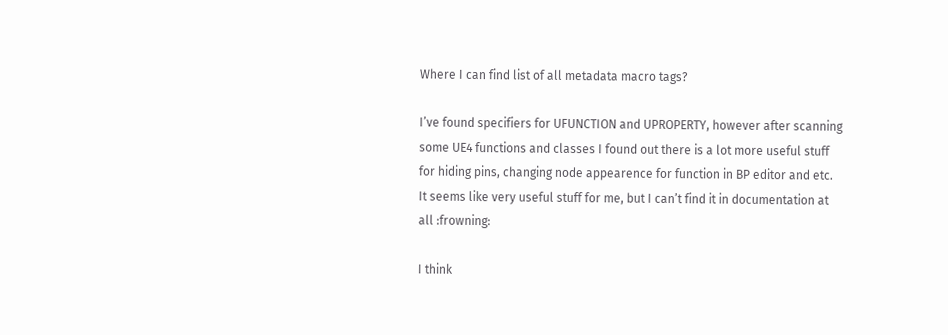Where I can find list of all metadata macro tags?

I’ve found specifiers for UFUNCTION and UPROPERTY, however after scanning some UE4 functions and classes I found out there is a lot more useful stuff for hiding pins, changing node appearence for function in BP editor and etc.
It seems like very useful stuff for me, but I can’t find it in documentation at all :frowning:

I think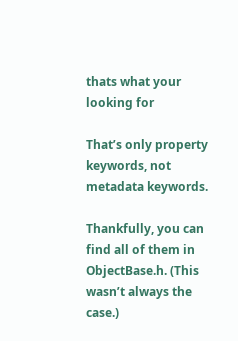thats what your looking for

That’s only property keywords, not metadata keywords.

Thankfully, you can find all of them in ObjectBase.h. (This wasn’t always the case.)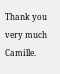Thank you very much Camille.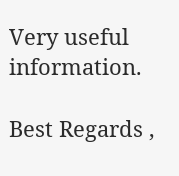Very useful information.

Best Regards ,